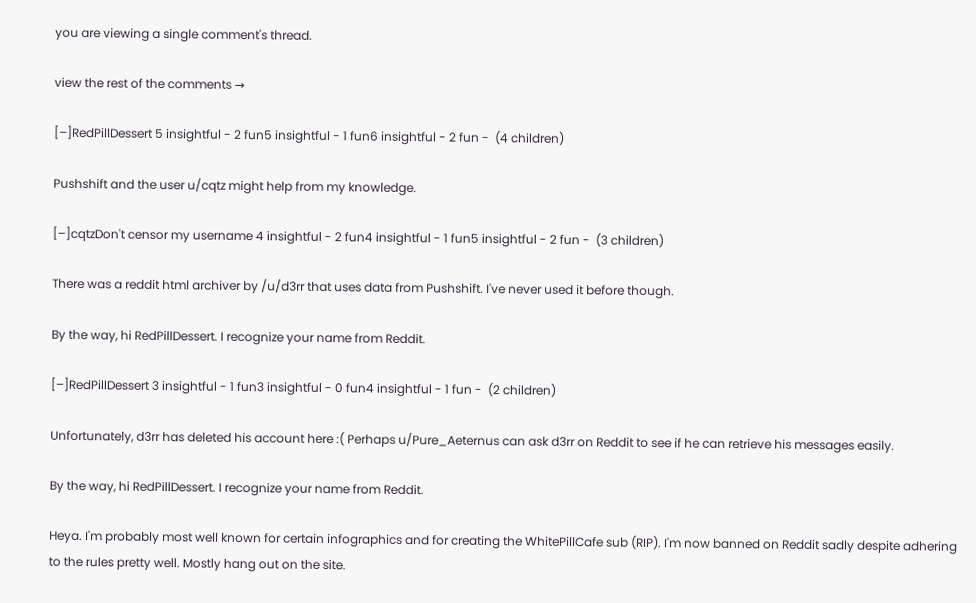you are viewing a single comment's thread.

view the rest of the comments →

[–]RedPillDessert 5 insightful - 2 fun5 insightful - 1 fun6 insightful - 2 fun -  (4 children)

Pushshift and the user u/cqtz might help from my knowledge.

[–]cqtzDon't censor my username 4 insightful - 2 fun4 insightful - 1 fun5 insightful - 2 fun -  (3 children)

There was a reddit html archiver by /u/d3rr that uses data from Pushshift. I've never used it before though.

By the way, hi RedPillDessert. I recognize your name from Reddit.

[–]RedPillDessert 3 insightful - 1 fun3 insightful - 0 fun4 insightful - 1 fun -  (2 children)

Unfortunately, d3rr has deleted his account here :( Perhaps u/Pure_Aeternus can ask d3rr on Reddit to see if he can retrieve his messages easily.

By the way, hi RedPillDessert. I recognize your name from Reddit.

Heya. I'm probably most well known for certain infographics and for creating the WhitePillCafe sub (RIP). I'm now banned on Reddit sadly despite adhering to the rules pretty well. Mostly hang out on the site.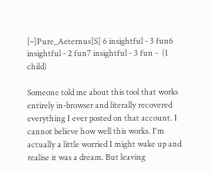[–]Pure_Aeternus[S] 6 insightful - 3 fun6 insightful - 2 fun7 insightful - 3 fun -  (1 child)

Someone told me about this tool that works entirely in-browser and literally recovered everything I ever posted on that account. I cannot believe how well this works. I'm actually a little worried I might wake up and realise it was a dream. But leaving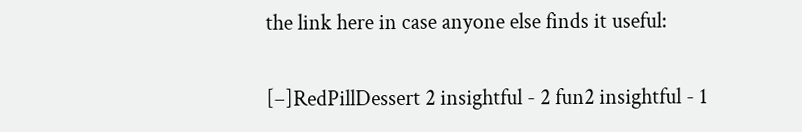the link here in case anyone else finds it useful:

[–]RedPillDessert 2 insightful - 2 fun2 insightful - 1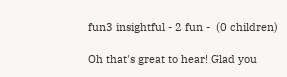fun3 insightful - 2 fun -  (0 children)

Oh that's great to hear! Glad you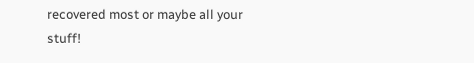recovered most or maybe all your stuff!